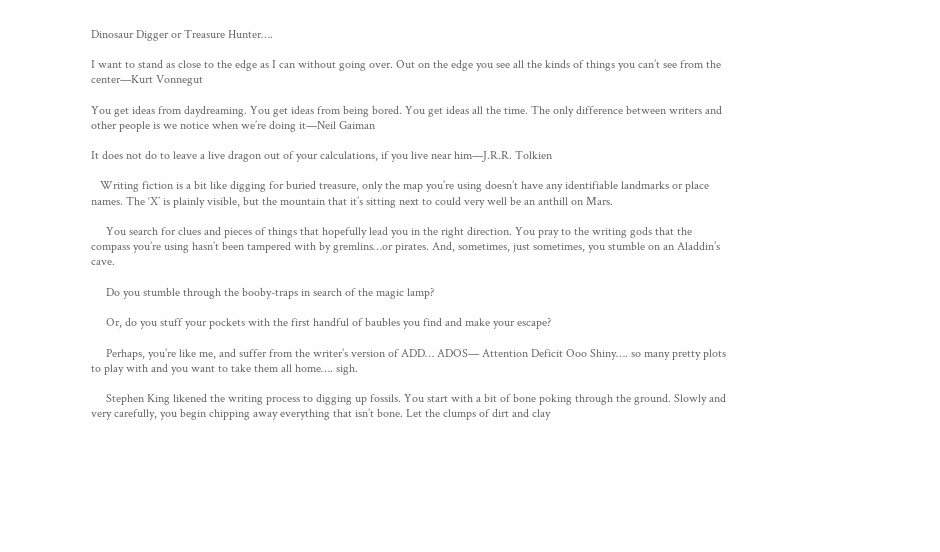Dinosaur Digger or Treasure Hunter….

I want to stand as close to the edge as I can without going over. Out on the edge you see all the kinds of things you can’t see from the center—Kurt Vonnegut

You get ideas from daydreaming. You get ideas from being bored. You get ideas all the time. The only difference between writers and other people is we notice when we’re doing it—Neil Gaiman

It does not do to leave a live dragon out of your calculations, if you live near him—J.R.R. Tolkien

   Writing fiction is a bit like digging for buried treasure, only the map you’re using doesn’t have any identifiable landmarks or place names. The ‘X’ is plainly visible, but the mountain that it’s sitting next to could very well be an anthill on Mars.

     You search for clues and pieces of things that hopefully lead you in the right direction. You pray to the writing gods that the compass you’re using hasn’t been tampered with by gremlins…or pirates. And, sometimes, just sometimes, you stumble on an Aladdin’s cave.

     Do you stumble through the booby-traps in search of the magic lamp?

     Or, do you stuff your pockets with the first handful of baubles you find and make your escape?

     Perhaps, you’re like me, and suffer from the writer’s version of ADD… ADOS— Attention Deficit Ooo Shiny…. so many pretty plots to play with and you want to take them all home…. sigh.

     Stephen King likened the writing process to digging up fossils. You start with a bit of bone poking through the ground. Slowly and very carefully, you begin chipping away everything that isn’t bone. Let the clumps of dirt and clay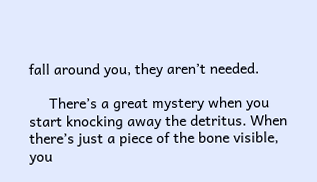fall around you, they aren’t needed.

     There’s a great mystery when you start knocking away the detritus. When there’s just a piece of the bone visible, you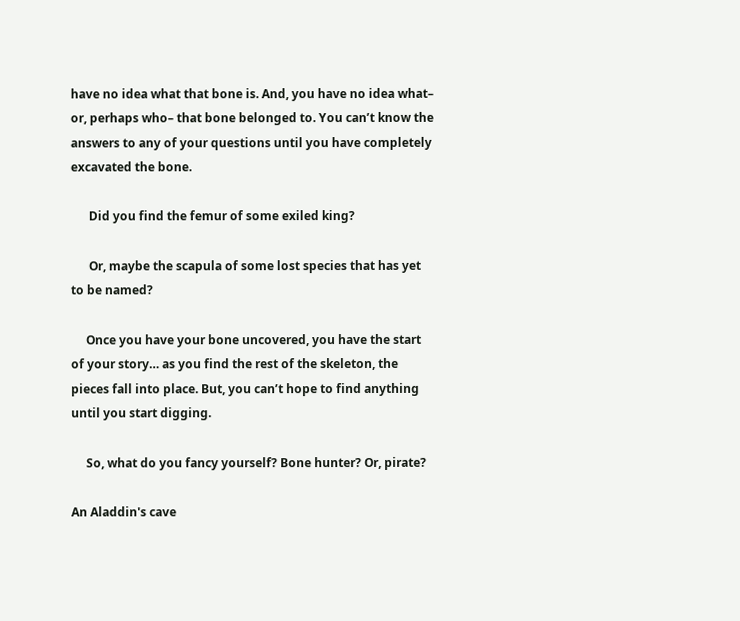have no idea what that bone is. And, you have no idea what– or, perhaps who– that bone belonged to. You can’t know the answers to any of your questions until you have completely excavated the bone.

      Did you find the femur of some exiled king?

      Or, maybe the scapula of some lost species that has yet to be named?

     Once you have your bone uncovered, you have the start of your story… as you find the rest of the skeleton, the pieces fall into place. But, you can’t hope to find anything until you start digging.

     So, what do you fancy yourself? Bone hunter? Or, pirate?

An Aladdin's cave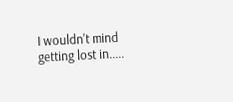I wouldn't mind getting lost in.....